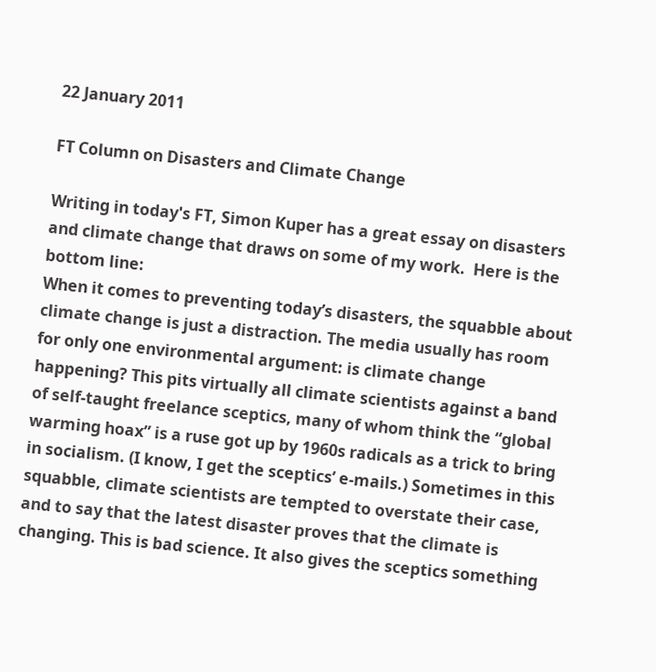22 January 2011

FT Column on Disasters and Climate Change

Writing in today's FT, Simon Kuper has a great essay on disasters and climate change that draws on some of my work.  Here is the bottom line:
When it comes to preventing today’s disasters, the squabble about climate change is just a distraction. The media usually has room for only one environmental argument: is climate change happening? This pits virtually all climate scientists against a band of self-taught freelance sceptics, many of whom think the “global warming hoax” is a ruse got up by 1960s radicals as a trick to bring in socialism. (I know, I get the sceptics’ e-mails.) Sometimes in this squabble, climate scientists are tempted to overstate their case, and to say that the latest disaster proves that the climate is changing. This is bad science. It also gives the sceptics something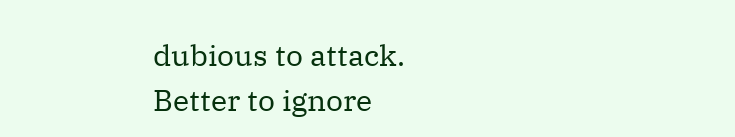dubious to attack. Better to ignore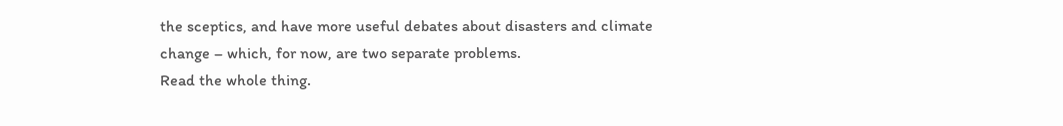the sceptics, and have more useful debates about disasters and climate change – which, for now, are two separate problems.
Read the whole thing.